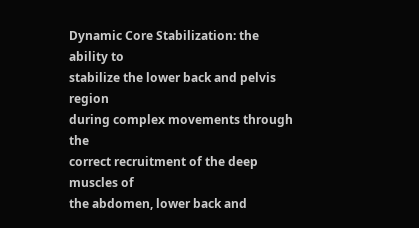Dynamic Core Stabilization: the ability to
stabilize the lower back and pelvis region
during complex movements through the
correct recruitment of the deep muscles of
the abdomen, lower back and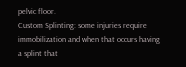pelvic floor.
Custom Splinting: some injuries require
immobilization and when that occurs having
a splint that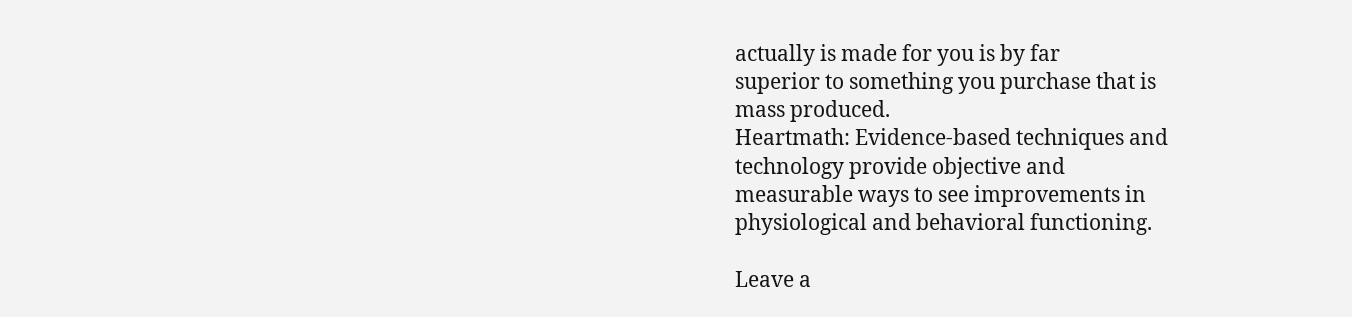actually is made for you is by far
superior to something you purchase that is
mass produced.
Heartmath: Evidence-based techniques and
technology provide objective and
measurable ways to see improvements in
physiological and behavioral functioning.

Leave a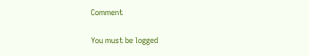Comment

You must be logged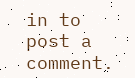in to post a comment.